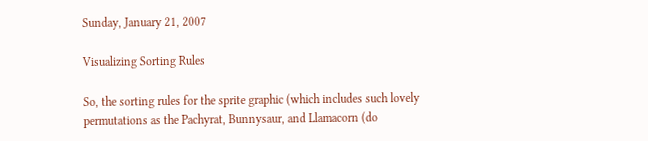Sunday, January 21, 2007

Visualizing Sorting Rules

So, the sorting rules for the sprite graphic (which includes such lovely permutations as the Pachyrat, Bunnysaur, and Llamacorn (do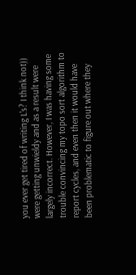you ever get tired of writing L's? I think not)) were getting unwieldy and as a result were largely incorrect. However, I was having some trouble convincing my topo sort algorithm to report cycles, and even then it would have been problematic to figure out where they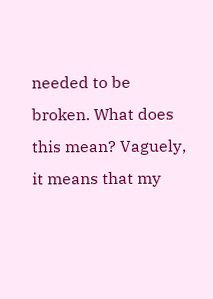needed to be broken. What does this mean? Vaguely, it means that my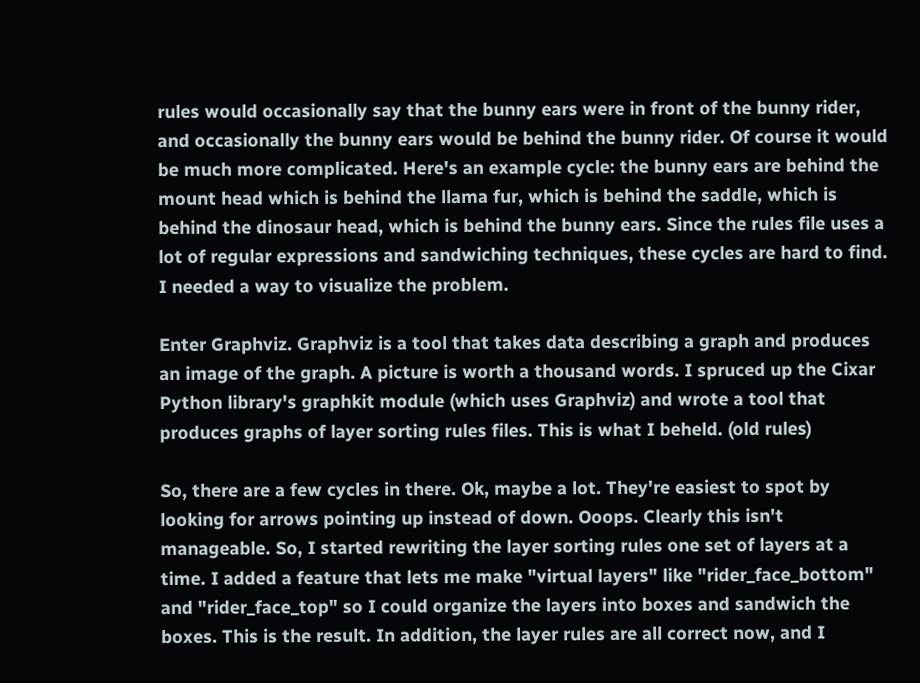rules would occasionally say that the bunny ears were in front of the bunny rider, and occasionally the bunny ears would be behind the bunny rider. Of course it would be much more complicated. Here's an example cycle: the bunny ears are behind the mount head which is behind the llama fur, which is behind the saddle, which is behind the dinosaur head, which is behind the bunny ears. Since the rules file uses a lot of regular expressions and sandwiching techniques, these cycles are hard to find. I needed a way to visualize the problem.

Enter Graphviz. Graphviz is a tool that takes data describing a graph and produces an image of the graph. A picture is worth a thousand words. I spruced up the Cixar Python library's graphkit module (which uses Graphviz) and wrote a tool that produces graphs of layer sorting rules files. This is what I beheld. (old rules)

So, there are a few cycles in there. Ok, maybe a lot. They're easiest to spot by looking for arrows pointing up instead of down. Ooops. Clearly this isn't manageable. So, I started rewriting the layer sorting rules one set of layers at a time. I added a feature that lets me make "virtual layers" like "rider_face_bottom" and "rider_face_top" so I could organize the layers into boxes and sandwich the boxes. This is the result. In addition, the layer rules are all correct now, and I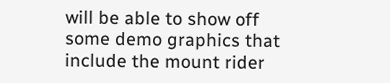will be able to show off some demo graphics that include the mount rider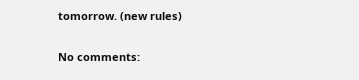tomorrow. (new rules)

No comments: